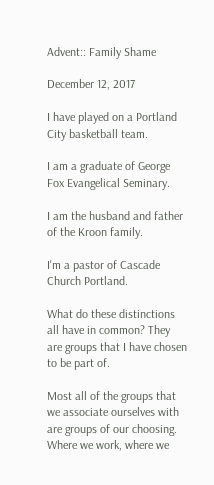Advent:: Family Shame

December 12, 2017

I have played on a Portland City basketball team.

I am a graduate of George Fox Evangelical Seminary.

I am the husband and father of the Kroon family.

I'm a pastor of Cascade Church Portland.

What do these distinctions all have in common? They are groups that I have chosen to be part of.

Most all of the groups that we associate ourselves with are groups of our choosing. Where we work, where we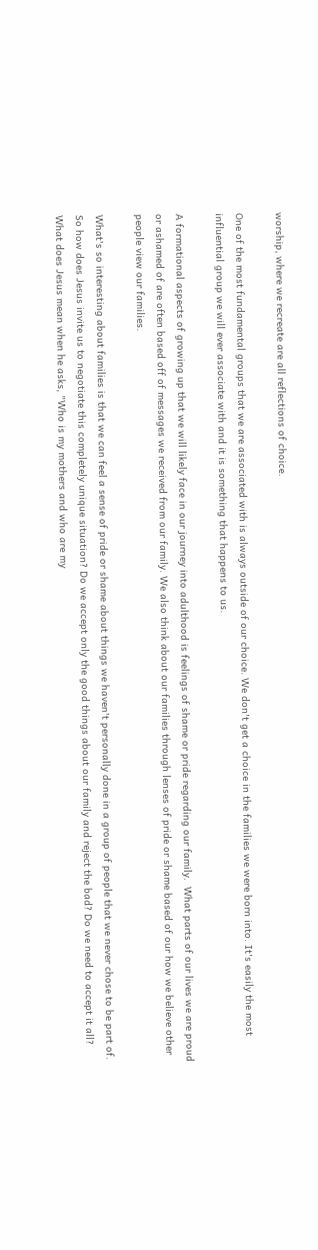worship, where we recreate are all reflections of choice.

One of the most fundamental groups that we are associated with is always outside of our choice. We don't get a choice in the families we were born into. It's easily the most influential group we will ever associate with and it is something that happens to us.

A formational aspects of growing up that we will likely face in our journey into adulthood is feelings of shame or pride regarding our family.  What parts of our lives we are proud or ashamed of are often based off of messages we received from our family. We also think about our families through lenses of pride or shame based of our how we believe other people view our families.

What's so interesting about families is that we can feel a sense of pride or shame about things we haven't personally done in a group of people that we never chose to be part of. So how does Jesus invite us to negotiate this completely unique situation? Do we accept only the good things about our family and reject the bad? Do we need to accept it all? What does Jesus mean when he asks, "Who is my mothers and who are my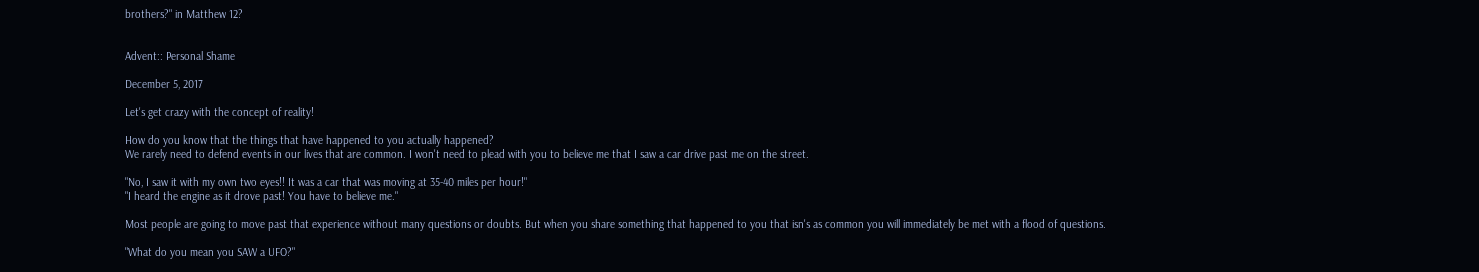brothers?" in Matthew 12?


Advent:: Personal Shame

December 5, 2017

Let's get crazy with the concept of reality!

How do you know that the things that have happened to you actually happened?
We rarely need to defend events in our lives that are common. I won't need to plead with you to believe me that I saw a car drive past me on the street.

"No, I saw it with my own two eyes!! It was a car that was moving at 35-40 miles per hour!"
"I heard the engine as it drove past! You have to believe me."

Most people are going to move past that experience without many questions or doubts. But when you share something that happened to you that isn's as common you will immediately be met with a flood of questions.

"What do you mean you SAW a UFO?"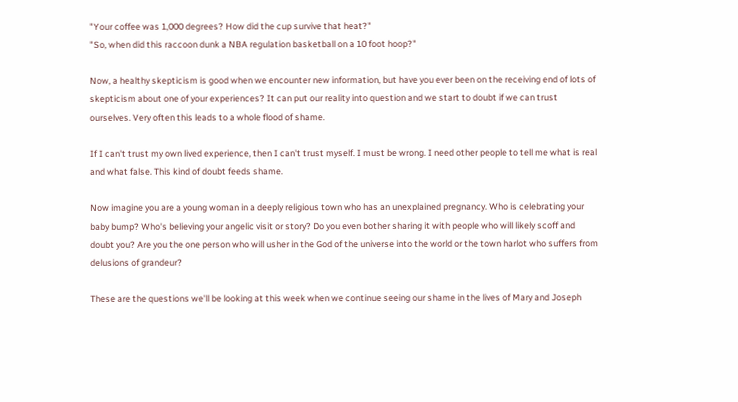"Your coffee was 1,000 degrees? How did the cup survive that heat?"
"So, when did this raccoon dunk a NBA regulation basketball on a 10 foot hoop?"

Now, a healthy skepticism is good when we encounter new information, but have you ever been on the receiving end of lots of skepticism about one of your experiences? It can put our reality into question and we start to doubt if we can trust ourselves. Very often this leads to a whole flood of shame.

If I can't trust my own lived experience, then I can't trust myself. I must be wrong. I need other people to tell me what is real and what false. This kind of doubt feeds shame.

Now imagine you are a young woman in a deeply religious town who has an unexplained pregnancy. Who is celebrating your baby bump? Who's believing your angelic visit or story? Do you even bother sharing it with people who will likely scoff and doubt you? Are you the one person who will usher in the God of the universe into the world or the town harlot who suffers from delusions of grandeur?

These are the questions we'll be looking at this week when we continue seeing our shame in the lives of Mary and Joseph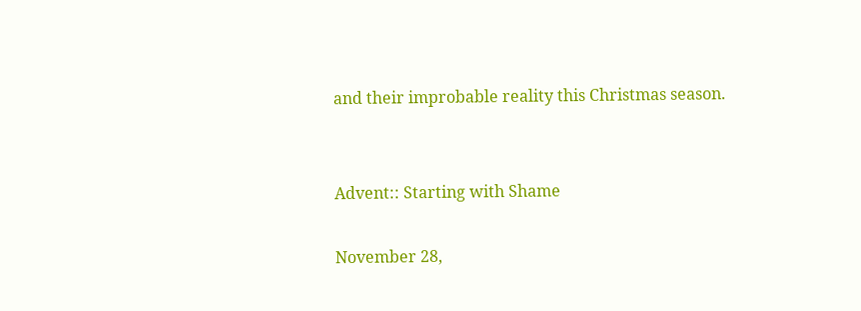and their improbable reality this Christmas season.


Advent:: Starting with Shame

November 28,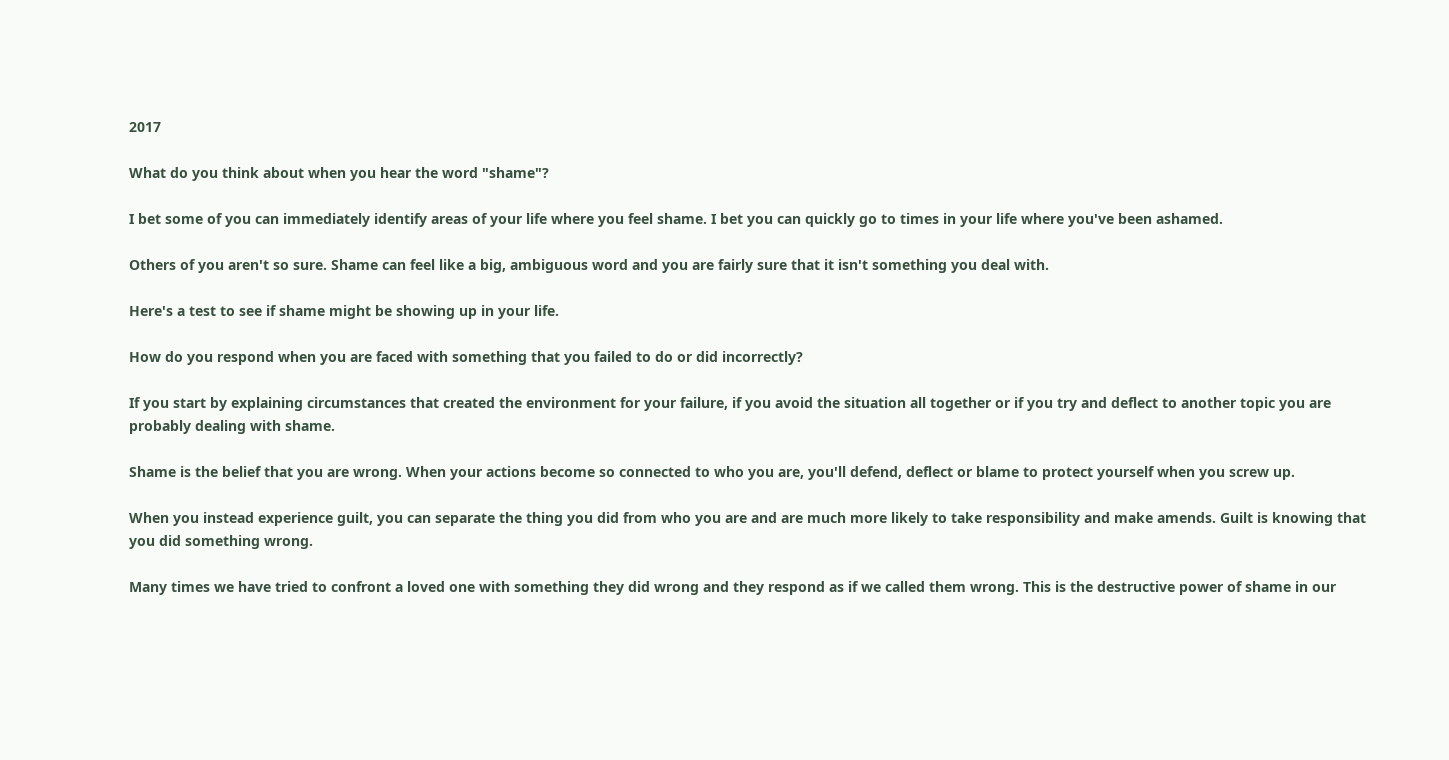2017

What do you think about when you hear the word "shame"?

I bet some of you can immediately identify areas of your life where you feel shame. I bet you can quickly go to times in your life where you've been ashamed.

Others of you aren't so sure. Shame can feel like a big, ambiguous word and you are fairly sure that it isn't something you deal with.

Here's a test to see if shame might be showing up in your life.

How do you respond when you are faced with something that you failed to do or did incorrectly?

If you start by explaining circumstances that created the environment for your failure, if you avoid the situation all together or if you try and deflect to another topic you are probably dealing with shame.

Shame is the belief that you are wrong. When your actions become so connected to who you are, you'll defend, deflect or blame to protect yourself when you screw up.

When you instead experience guilt, you can separate the thing you did from who you are and are much more likely to take responsibility and make amends. Guilt is knowing that you did something wrong.

Many times we have tried to confront a loved one with something they did wrong and they respond as if we called them wrong. This is the destructive power of shame in our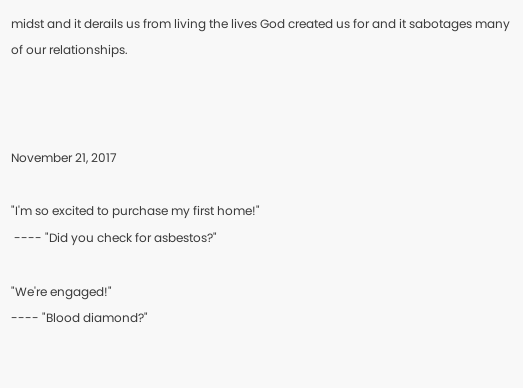midst and it derails us from living the lives God created us for and it sabotages many of our relationships.



November 21, 2017

"I'm so excited to purchase my first home!"
 ---- "Did you check for asbestos?"

"We're engaged!"
---- "Blood diamond?"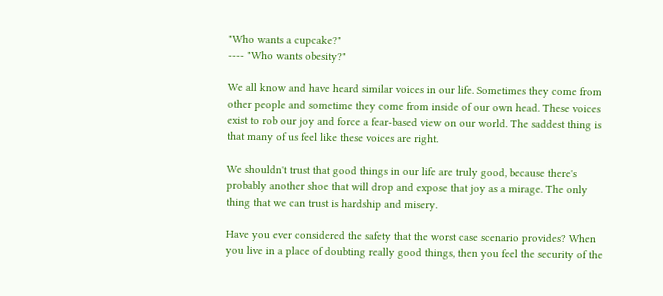"Who wants a cupcake?"
---- "Who wants obesity?"

We all know and have heard similar voices in our life. Sometimes they come from other people and sometime they come from inside of our own head. These voices exist to rob our joy and force a fear-based view on our world. The saddest thing is that many of us feel like these voices are right.

We shouldn't trust that good things in our life are truly good, because there's probably another shoe that will drop and expose that joy as a mirage. The only thing that we can trust is hardship and misery.

Have you ever considered the safety that the worst case scenario provides? When you live in a place of doubting really good things, then you feel the security of the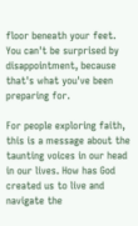floor beneath your feet. You can't be surprised by disappointment, because that's what you've been preparing for.

For people exploring faith, this is a message about the taunting voices in our head in our lives. How has God created us to live and navigate the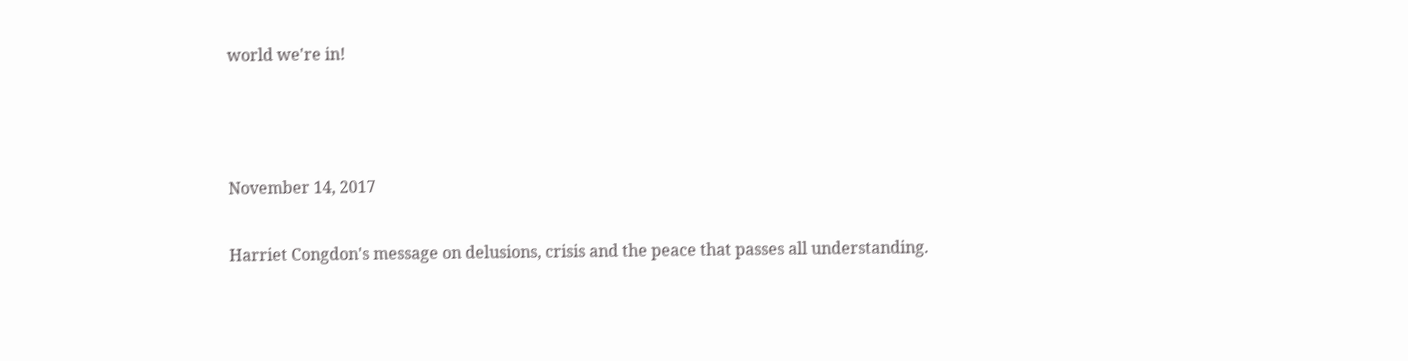world we're in!



November 14, 2017

Harriet Congdon's message on delusions, crisis and the peace that passes all understanding.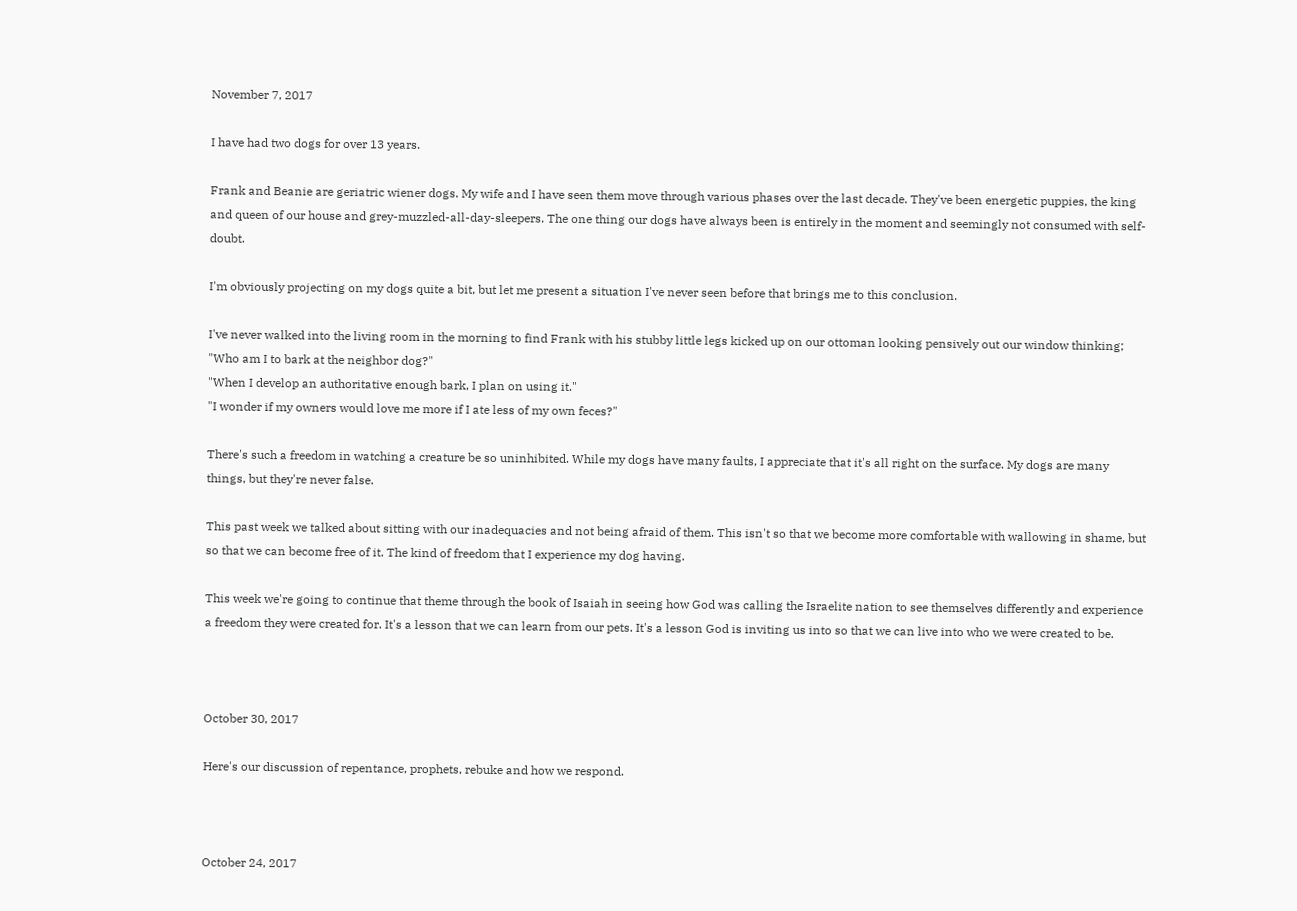November 7, 2017

I have had two dogs for over 13 years.

Frank and Beanie are geriatric wiener dogs. My wife and I have seen them move through various phases over the last decade. They've been energetic puppies, the king and queen of our house and grey-muzzled-all-day-sleepers. The one thing our dogs have always been is entirely in the moment and seemingly not consumed with self-doubt.

I'm obviously projecting on my dogs quite a bit, but let me present a situation I've never seen before that brings me to this conclusion.

I've never walked into the living room in the morning to find Frank with his stubby little legs kicked up on our ottoman looking pensively out our window thinking;
"Who am I to bark at the neighbor dog?"
"When I develop an authoritative enough bark, I plan on using it."
"I wonder if my owners would love me more if I ate less of my own feces?"

There's such a freedom in watching a creature be so uninhibited. While my dogs have many faults, I appreciate that it's all right on the surface. My dogs are many things, but they're never false.

This past week we talked about sitting with our inadequacies and not being afraid of them. This isn't so that we become more comfortable with wallowing in shame, but so that we can become free of it. The kind of freedom that I experience my dog having.

This week we're going to continue that theme through the book of Isaiah in seeing how God was calling the Israelite nation to see themselves differently and experience a freedom they were created for. It's a lesson that we can learn from our pets. It's a lesson God is inviting us into so that we can live into who we were created to be.



October 30, 2017

Here's our discussion of repentance, prophets, rebuke and how we respond.



October 24, 2017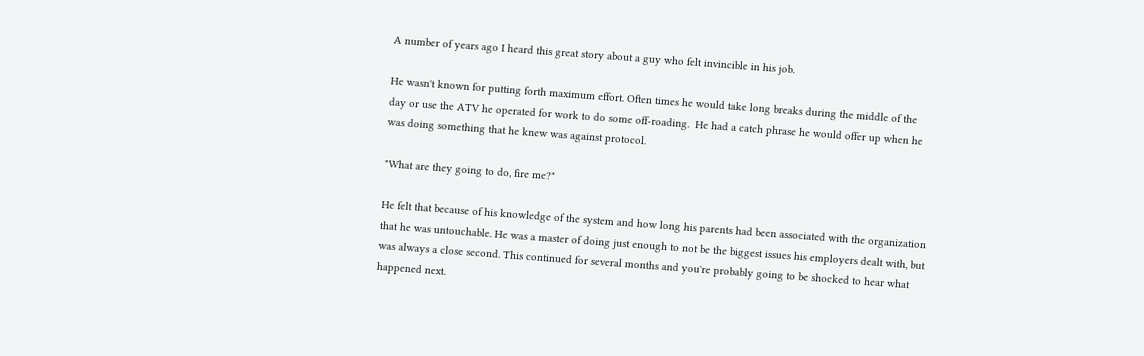A number of years ago I heard this great story about a guy who felt invincible in his job.

He wasn't known for putting forth maximum effort. Often times he would take long breaks during the middle of the day or use the ATV he operated for work to do some off-roading.  He had a catch phrase he would offer up when he was doing something that he knew was against protocol.

"What are they going to do, fire me?"

He felt that because of his knowledge of the system and how long his parents had been associated with the organization that he was untouchable. He was a master of doing just enough to not be the biggest issues his employers dealt with, but was always a close second. This continued for several months and you're probably going to be shocked to hear what happened next.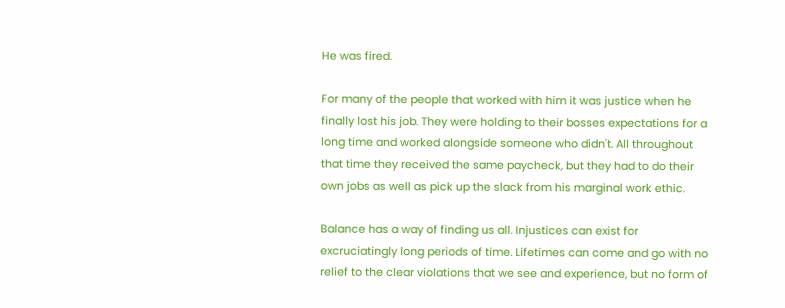He was fired.

For many of the people that worked with him it was justice when he finally lost his job. They were holding to their bosses expectations for a long time and worked alongside someone who didn't. All throughout that time they received the same paycheck, but they had to do their own jobs as well as pick up the slack from his marginal work ethic.

Balance has a way of finding us all. Injustices can exist for excruciatingly long periods of time. Lifetimes can come and go with no relief to the clear violations that we see and experience, but no form of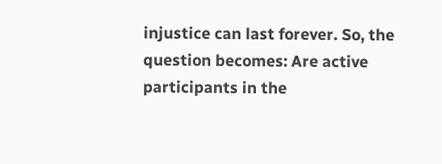injustice can last forever. So, the question becomes: Are active participants in the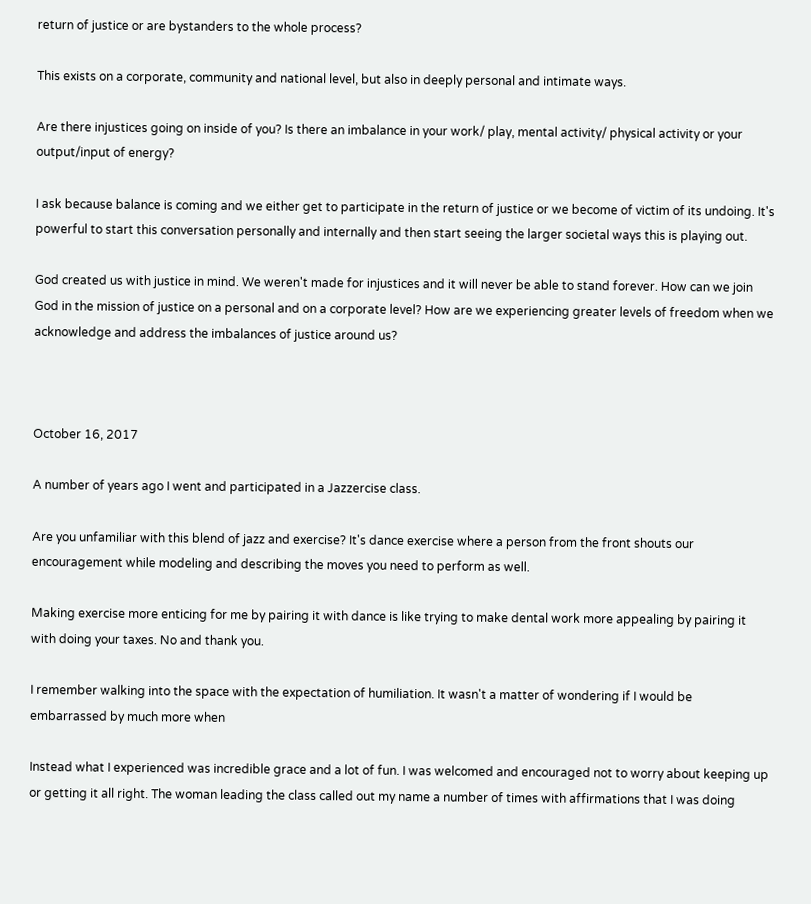return of justice or are bystanders to the whole process?

This exists on a corporate, community and national level, but also in deeply personal and intimate ways.

Are there injustices going on inside of you? Is there an imbalance in your work/ play, mental activity/ physical activity or your output/input of energy?

I ask because balance is coming and we either get to participate in the return of justice or we become of victim of its undoing. It's powerful to start this conversation personally and internally and then start seeing the larger societal ways this is playing out.

God created us with justice in mind. We weren't made for injustices and it will never be able to stand forever. How can we join God in the mission of justice on a personal and on a corporate level? How are we experiencing greater levels of freedom when we acknowledge and address the imbalances of justice around us?



October 16, 2017

A number of years ago I went and participated in a Jazzercise class.

Are you unfamiliar with this blend of jazz and exercise? It's dance exercise where a person from the front shouts our encouragement while modeling and describing the moves you need to perform as well.

Making exercise more enticing for me by pairing it with dance is like trying to make dental work more appealing by pairing it with doing your taxes. No and thank you.

I remember walking into the space with the expectation of humiliation. It wasn't a matter of wondering if I would be embarrassed by much more when

Instead what I experienced was incredible grace and a lot of fun. I was welcomed and encouraged not to worry about keeping up or getting it all right. The woman leading the class called out my name a number of times with affirmations that I was doing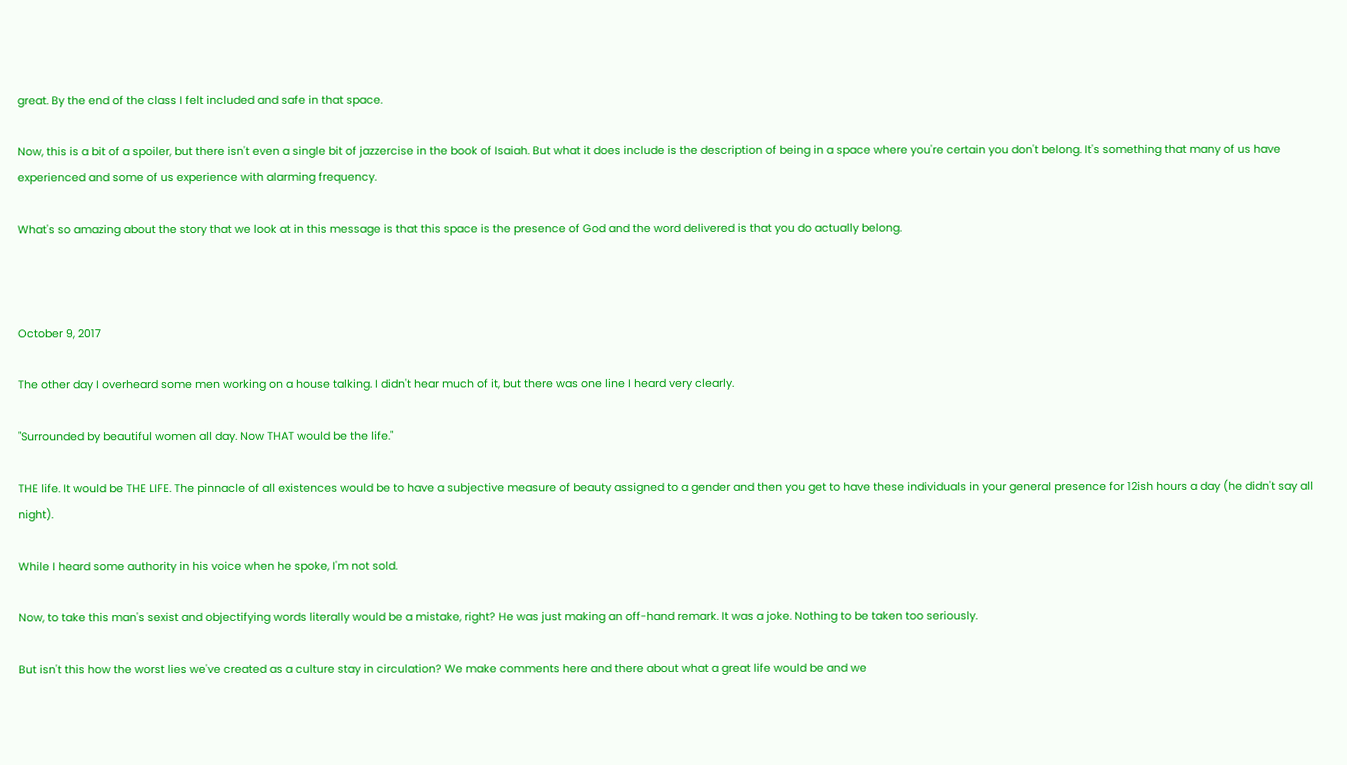great. By the end of the class I felt included and safe in that space.

Now, this is a bit of a spoiler, but there isn't even a single bit of jazzercise in the book of Isaiah. But what it does include is the description of being in a space where you're certain you don't belong. It's something that many of us have experienced and some of us experience with alarming frequency.

What's so amazing about the story that we look at in this message is that this space is the presence of God and the word delivered is that you do actually belong.



October 9, 2017

The other day I overheard some men working on a house talking. I didn't hear much of it, but there was one line I heard very clearly.

"Surrounded by beautiful women all day. Now THAT would be the life."

THE life. It would be THE LIFE. The pinnacle of all existences would be to have a subjective measure of beauty assigned to a gender and then you get to have these individuals in your general presence for 12ish hours a day (he didn't say all night).

While I heard some authority in his voice when he spoke, I'm not sold.

Now, to take this man's sexist and objectifying words literally would be a mistake, right? He was just making an off-hand remark. It was a joke. Nothing to be taken too seriously.

But isn't this how the worst lies we've created as a culture stay in circulation? We make comments here and there about what a great life would be and we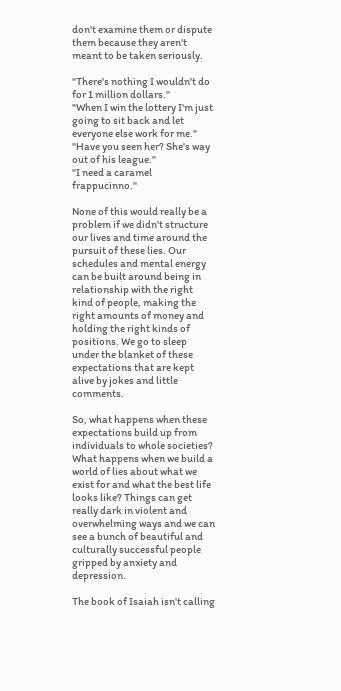don't examine them or dispute them because they aren't meant to be taken seriously.

"There's nothing I wouldn't do for 1 million dollars."
"When I win the lottery I'm just going to sit back and let everyone else work for me."
"Have you seen her? She's way out of his league."
"I need a caramel frappucinno."

None of this would really be a problem if we didn't structure our lives and time around the pursuit of these lies. Our schedules and mental energy can be built around being in relationship with the right kind of people, making the right amounts of money and holding the right kinds of positions. We go to sleep under the blanket of these expectations that are kept alive by jokes and little comments.

So, what happens when these expectations build up from individuals to whole societies? What happens when we build a world of lies about what we exist for and what the best life looks like? Things can get really dark in violent and overwhelming ways and we can see a bunch of beautiful and culturally successful people gripped by anxiety and depression.

The book of Isaiah isn't calling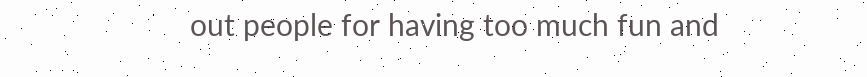out people for having too much fun and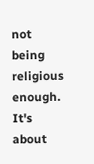not being religious enough. It's about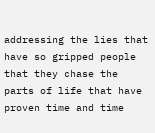addressing the lies that have so gripped people that they chase the parts of life that have proven time and time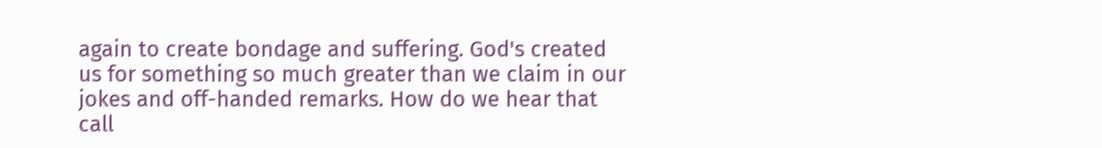again to create bondage and suffering. God's created us for something so much greater than we claim in our jokes and off-handed remarks. How do we hear that call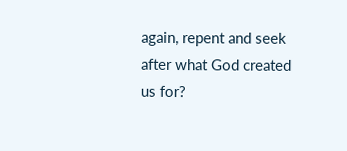again, repent and seek after what God created us for?